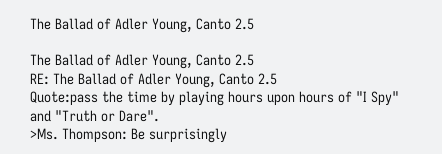The Ballad of Adler Young, Canto 2.5

The Ballad of Adler Young, Canto 2.5
RE: The Ballad of Adler Young, Canto 2.5
Quote:pass the time by playing hours upon hours of "I Spy" and "Truth or Dare".
>Ms. Thompson: Be surprisingly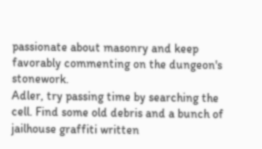passionate about masonry and keep favorably commenting on the dungeon's stonework.
Adler, try passing time by searching the cell. Find some old debris and a bunch of jailhouse graffiti written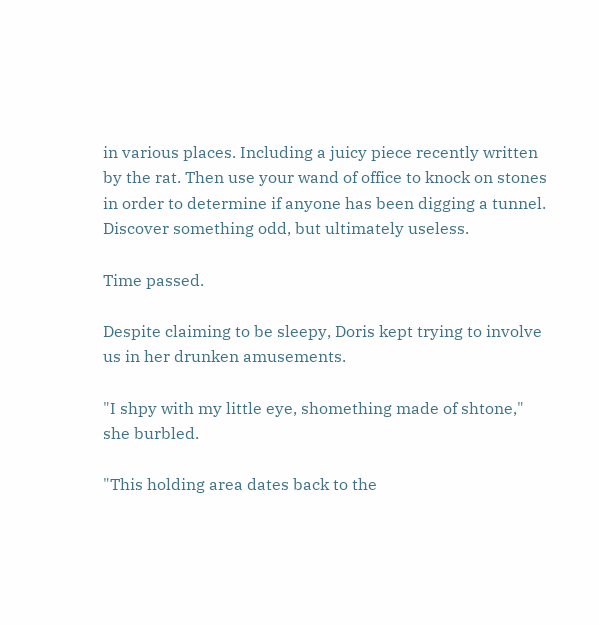in various places. Including a juicy piece recently written by the rat. Then use your wand of office to knock on stones in order to determine if anyone has been digging a tunnel. Discover something odd, but ultimately useless.

Time passed.

Despite claiming to be sleepy, Doris kept trying to involve us in her drunken amusements.

"I shpy with my little eye, shomething made of shtone," she burbled.

"This holding area dates back to the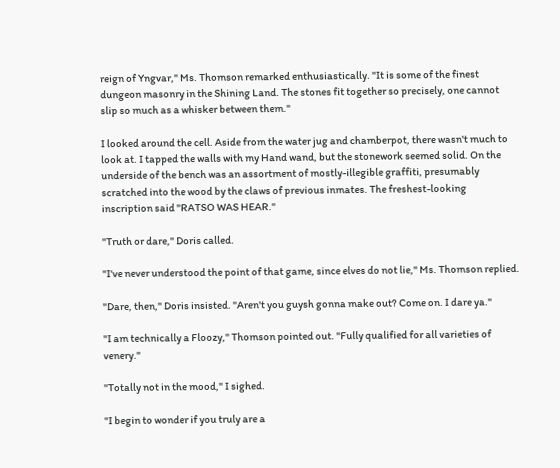reign of Yngvar," Ms. Thomson remarked enthusiastically. "It is some of the finest dungeon masonry in the Shining Land. The stones fit together so precisely, one cannot slip so much as a whisker between them."

I looked around the cell. Aside from the water jug and chamberpot, there wasn't much to look at. I tapped the walls with my Hand wand, but the stonework seemed solid. On the underside of the bench was an assortment of mostly-illegible graffiti, presumably scratched into the wood by the claws of previous inmates. The freshest-looking inscription said "RATSO WAS HEAR."

"Truth or dare," Doris called.

"I've never understood the point of that game, since elves do not lie," Ms. Thomson replied.

"Dare, then," Doris insisted. "Aren't you guysh gonna make out? Come on. I dare ya."

"I am technically a Floozy," Thomson pointed out. "Fully qualified for all varieties of venery."

"Totally not in the mood," I sighed.

"I begin to wonder if you truly are a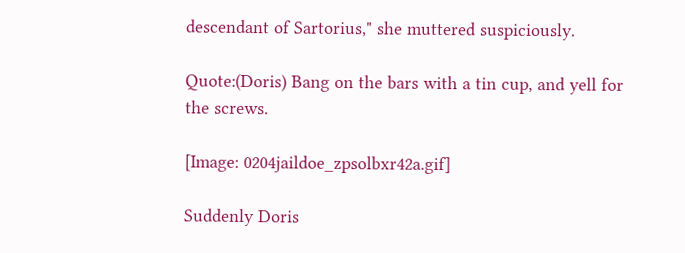descendant of Sartorius," she muttered suspiciously.

Quote:(Doris) Bang on the bars with a tin cup, and yell for the screws.

[Image: 0204jaildoe_zpsolbxr42a.gif]

Suddenly Doris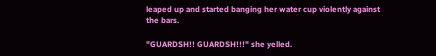leaped up and started banging her water cup violently against the bars.

"GUARDSH!! GUARDSH!!!" she yelled.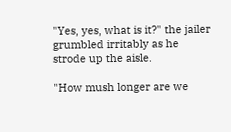"Yes, yes, what is it?" the jailer grumbled irritably as he strode up the aisle.

"How mush longer are we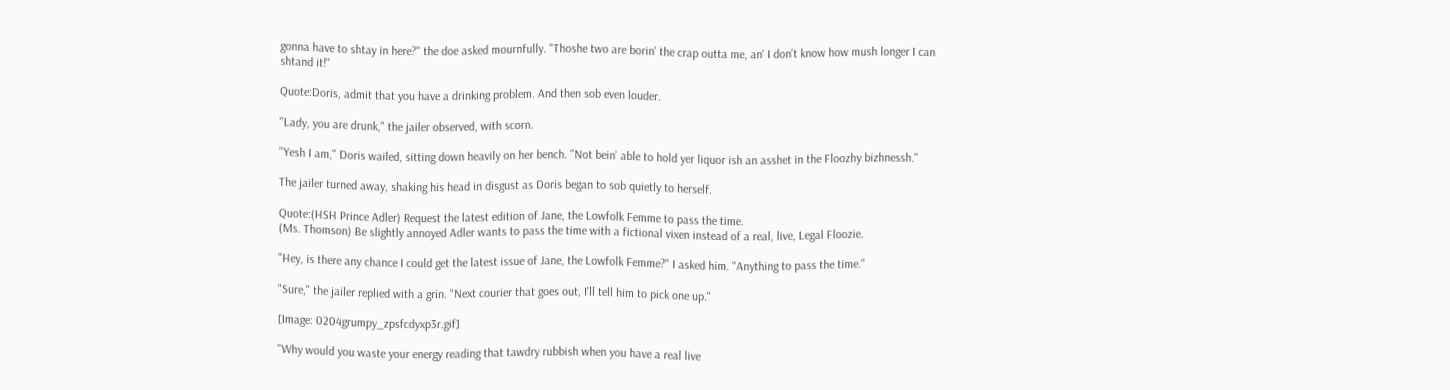gonna have to shtay in here?" the doe asked mournfully. "Thoshe two are borin' the crap outta me, an' I don't know how mush longer I can shtand it!"

Quote:Doris, admit that you have a drinking problem. And then sob even louder.

"Lady, you are drunk," the jailer observed, with scorn.

"Yesh I am," Doris wailed, sitting down heavily on her bench. "Not bein' able to hold yer liquor ish an asshet in the Floozhy bizhnessh."

The jailer turned away, shaking his head in disgust as Doris began to sob quietly to herself.

Quote:(HSH Prince Adler) Request the latest edition of Jane, the Lowfolk Femme to pass the time.
(Ms. Thomson) Be slightly annoyed Adler wants to pass the time with a fictional vixen instead of a real, live, Legal Floozie.

"Hey, is there any chance I could get the latest issue of Jane, the Lowfolk Femme?" I asked him. "Anything to pass the time."

"Sure," the jailer replied with a grin. "Next courier that goes out, I'll tell him to pick one up."

[Image: 0204grumpy_zpsfcdyxp3r.gif]

"Why would you waste your energy reading that tawdry rubbish when you have a real live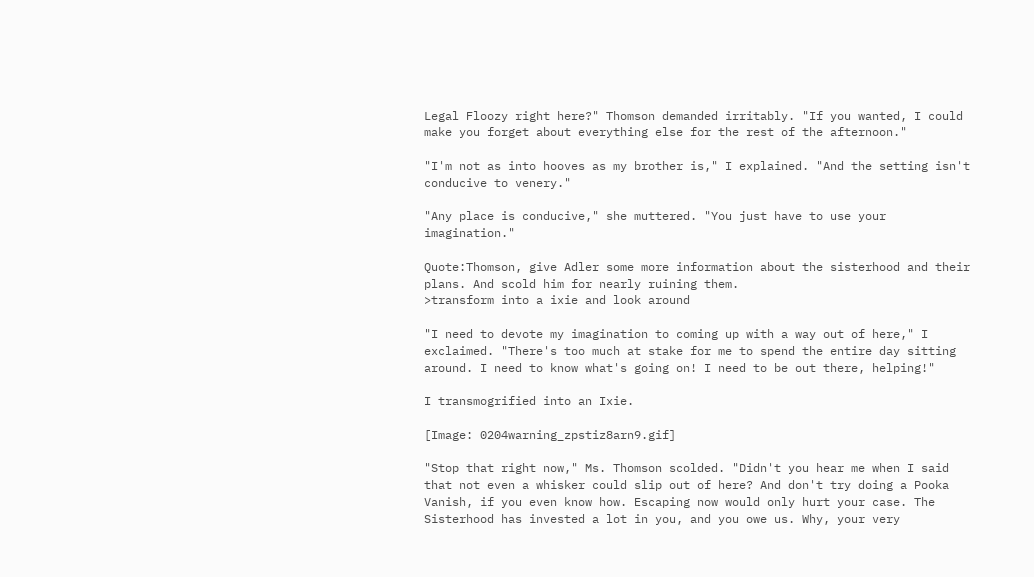Legal Floozy right here?" Thomson demanded irritably. "If you wanted, I could make you forget about everything else for the rest of the afternoon."

"I'm not as into hooves as my brother is," I explained. "And the setting isn't conducive to venery."

"Any place is conducive," she muttered. "You just have to use your imagination."

Quote:Thomson, give Adler some more information about the sisterhood and their plans. And scold him for nearly ruining them.
>transform into a ixie and look around

"I need to devote my imagination to coming up with a way out of here," I exclaimed. "There's too much at stake for me to spend the entire day sitting around. I need to know what's going on! I need to be out there, helping!"

I transmogrified into an Ixie.

[Image: 0204warning_zpstiz8arn9.gif]

"Stop that right now," Ms. Thomson scolded. "Didn't you hear me when I said that not even a whisker could slip out of here? And don't try doing a Pooka Vanish, if you even know how. Escaping now would only hurt your case. The Sisterhood has invested a lot in you, and you owe us. Why, your very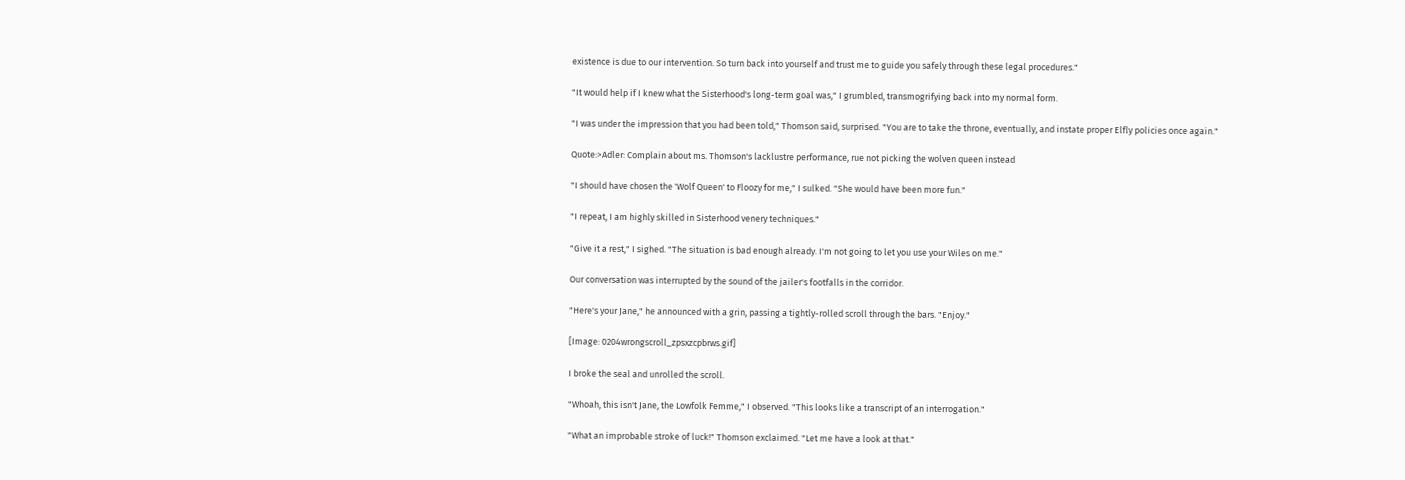existence is due to our intervention. So turn back into yourself and trust me to guide you safely through these legal procedures."

"It would help if I knew what the Sisterhood's long-term goal was," I grumbled, transmogrifying back into my normal form.

"I was under the impression that you had been told," Thomson said, surprised. "You are to take the throne, eventually, and instate proper Elfly policies once again."

Quote:>Adler: Complain about ms. Thomson's lacklustre performance, rue not picking the wolven queen instead

"I should have chosen the 'Wolf Queen' to Floozy for me," I sulked. "She would have been more fun."

"I repeat, I am highly skilled in Sisterhood venery techniques."

"Give it a rest," I sighed. "The situation is bad enough already. I'm not going to let you use your Wiles on me."

Our conversation was interrupted by the sound of the jailer's footfalls in the corridor.

"Here's your Jane," he announced with a grin, passing a tightly-rolled scroll through the bars. "Enjoy."

[Image: 0204wrongscroll_zpsxzcpbrws.gif]

I broke the seal and unrolled the scroll.

"Whoah, this isn't Jane, the Lowfolk Femme," I observed. "This looks like a transcript of an interrogation."

"What an improbable stroke of luck!" Thomson exclaimed. "Let me have a look at that."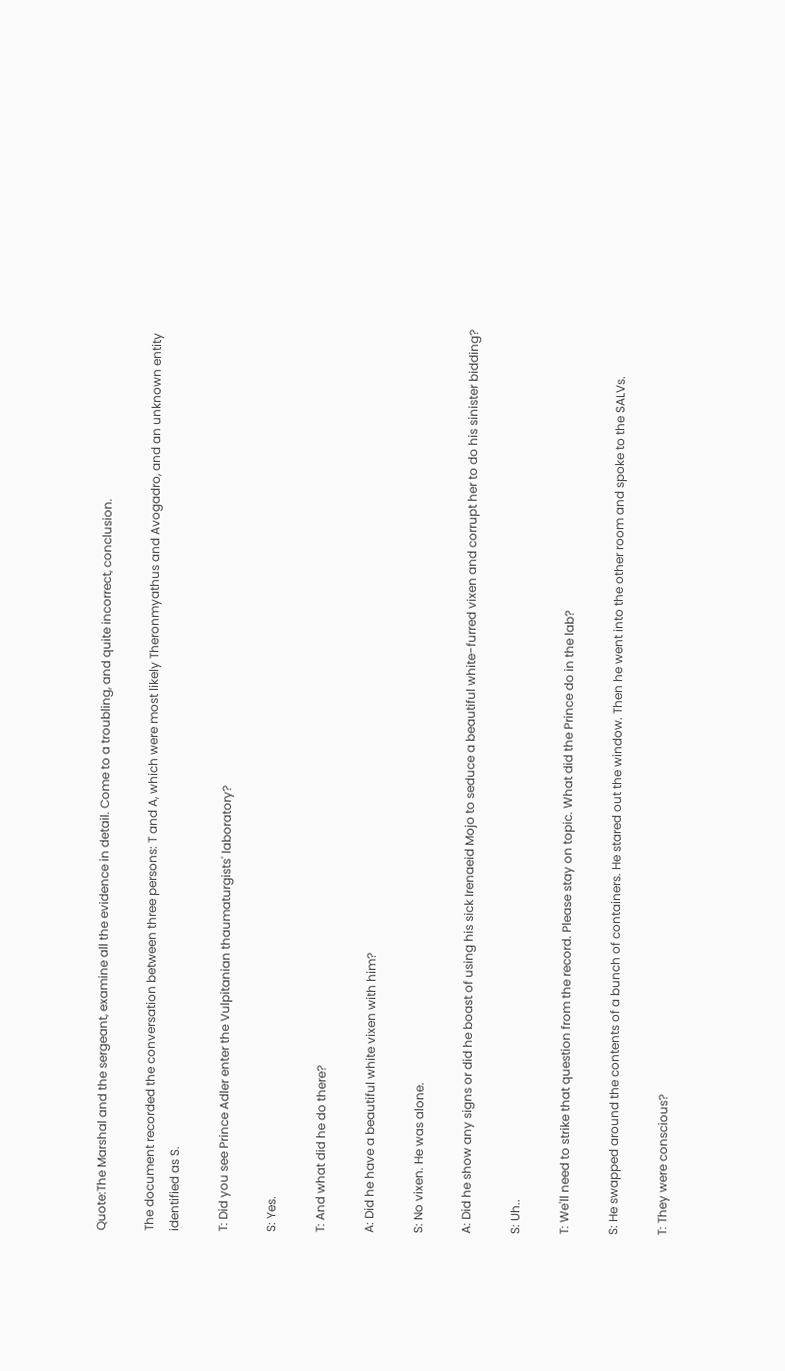Quote:The Marshal and the sergeant, examine all the evidence in detail. Come to a troubling, and quite incorrect, conclusion.

The document recorded the conversation between three persons: T and A, which were most likely Theronmyathus and Avogadro, and an unknown entity identified as S.

T: Did you see Prince Adler enter the Vulpitanian thaumaturgists' laboratory?

S: Yes.

T: And what did he do there?

A: Did he have a beautiful white vixen with him?

S: No vixen. He was alone.

A: Did he show any signs or did he boast of using his sick Irenaeid Mojo to seduce a beautiful white-furred vixen and corrupt her to do his sinister bidding?

S: Uh..

T: We'll need to strike that question from the record. Please stay on topic. What did the Prince do in the lab?

S: He swapped around the contents of a bunch of containers. He stared out the window. Then he went into the other room and spoke to the SALVs.

T: They were conscious?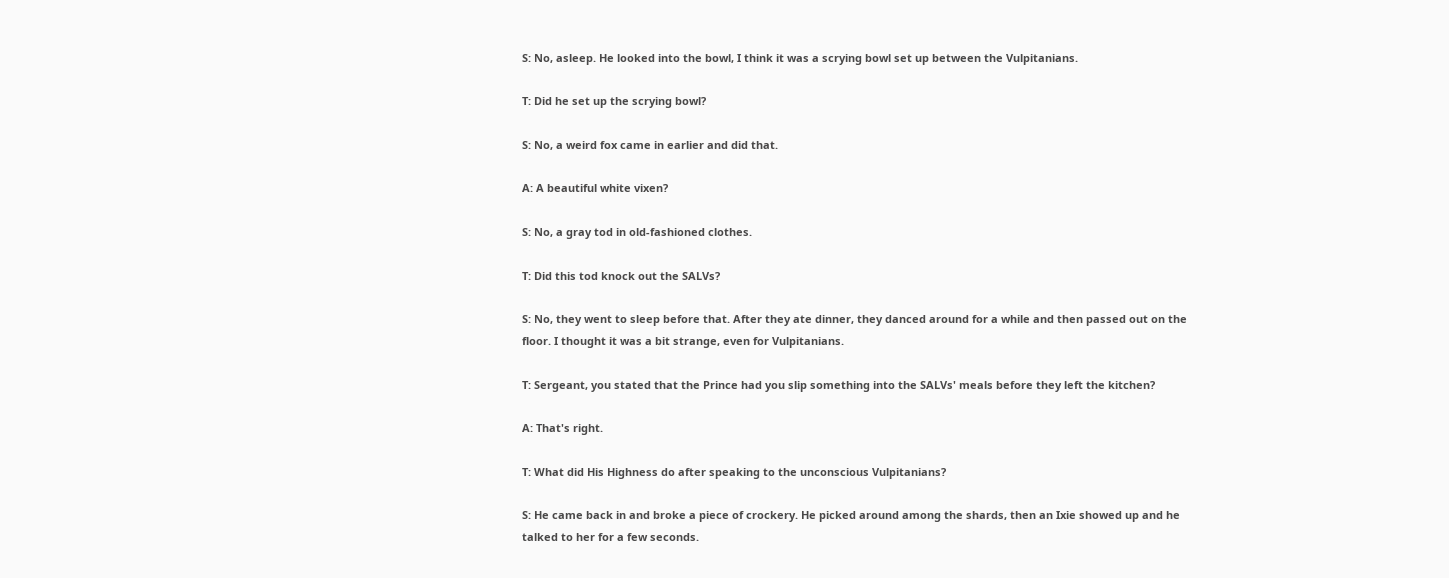S: No, asleep. He looked into the bowl, I think it was a scrying bowl set up between the Vulpitanians.

T: Did he set up the scrying bowl?

S: No, a weird fox came in earlier and did that.

A: A beautiful white vixen?

S: No, a gray tod in old-fashioned clothes.

T: Did this tod knock out the SALVs?

S: No, they went to sleep before that. After they ate dinner, they danced around for a while and then passed out on the floor. I thought it was a bit strange, even for Vulpitanians.

T: Sergeant, you stated that the Prince had you slip something into the SALVs' meals before they left the kitchen?

A: That's right.

T: What did His Highness do after speaking to the unconscious Vulpitanians?

S: He came back in and broke a piece of crockery. He picked around among the shards, then an Ixie showed up and he talked to her for a few seconds.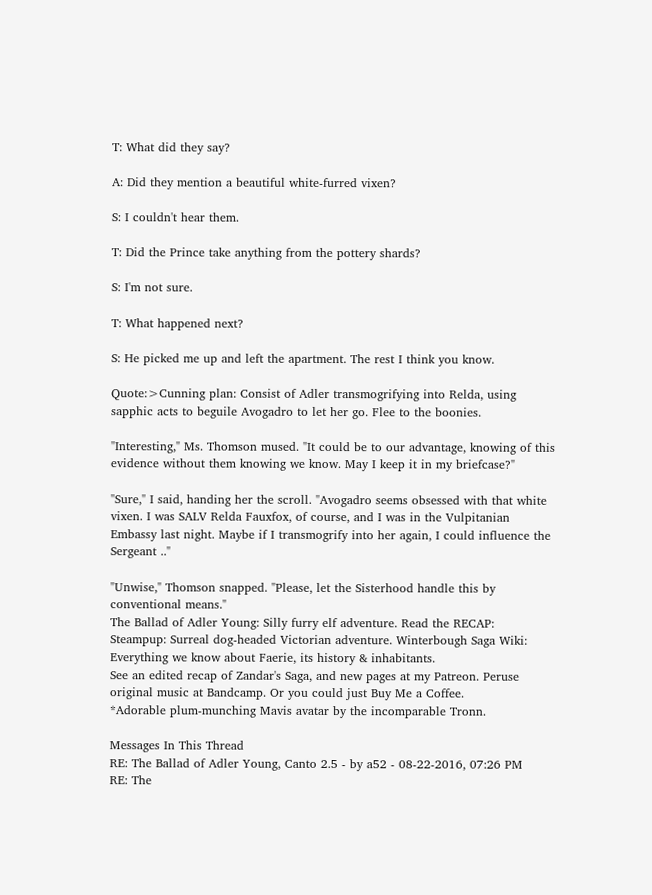T: What did they say?

A: Did they mention a beautiful white-furred vixen?

S: I couldn't hear them.

T: Did the Prince take anything from the pottery shards?

S: I'm not sure.

T: What happened next?

S: He picked me up and left the apartment. The rest I think you know.

Quote:>Cunning plan: Consist of Adler transmogrifying into Relda, using sapphic acts to beguile Avogadro to let her go. Flee to the boonies.

"Interesting," Ms. Thomson mused. "It could be to our advantage, knowing of this evidence without them knowing we know. May I keep it in my briefcase?"

"Sure," I said, handing her the scroll. "Avogadro seems obsessed with that white vixen. I was SALV Relda Fauxfox, of course, and I was in the Vulpitanian Embassy last night. Maybe if I transmogrify into her again, I could influence the Sergeant .."

"Unwise," Thomson snapped. "Please, let the Sisterhood handle this by conventional means."
The Ballad of Adler Young: Silly furry elf adventure. Read the RECAP:
Steampup: Surreal dog-headed Victorian adventure. Winterbough Saga Wiki: Everything we know about Faerie, its history & inhabitants.
See an edited recap of Zandar's Saga, and new pages at my Patreon. Peruse original music at Bandcamp. Or you could just Buy Me a Coffee.
*Adorable plum-munching Mavis avatar by the incomparable Tronn.

Messages In This Thread
RE: The Ballad of Adler Young, Canto 2.5 - by a52 - 08-22-2016, 07:26 PM
RE: The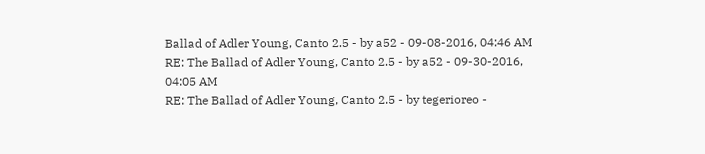Ballad of Adler Young, Canto 2.5 - by a52 - 09-08-2016, 04:46 AM
RE: The Ballad of Adler Young, Canto 2.5 - by a52 - 09-30-2016, 04:05 AM
RE: The Ballad of Adler Young, Canto 2.5 - by tegerioreo -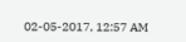02-05-2017, 12:57 AM